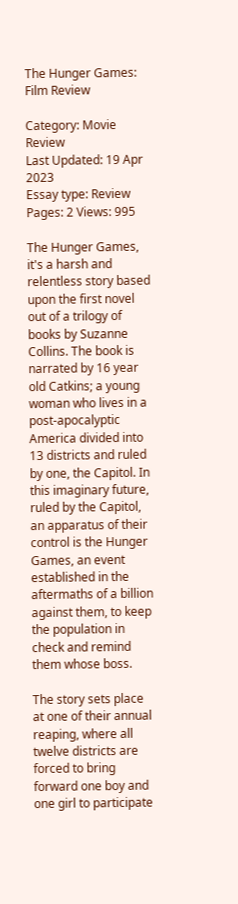The Hunger Games: Film Review

Category: Movie Review
Last Updated: 19 Apr 2023
Essay type: Review
Pages: 2 Views: 995

The Hunger Games, it's a harsh and relentless story based upon the first novel out of a trilogy of books by Suzanne Collins. The book is narrated by 16 year old Catkins; a young woman who lives in a post-apocalyptic America divided into 13 districts and ruled by one, the Capitol. In this imaginary future, ruled by the Capitol, an apparatus of their control is the Hunger Games, an event established in the aftermaths of a billion against them, to keep the population in check and remind them whose boss.

The story sets place at one of their annual reaping, where all twelve districts are forced to bring forward one boy and one girl to participate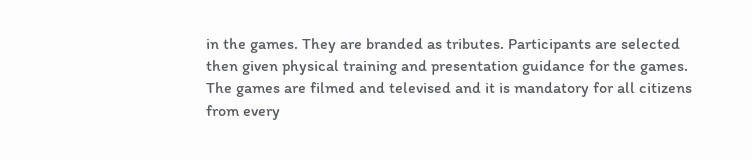in the games. They are branded as tributes. Participants are selected then given physical training and presentation guidance for the games. The games are filmed and televised and it is mandatory for all citizens from every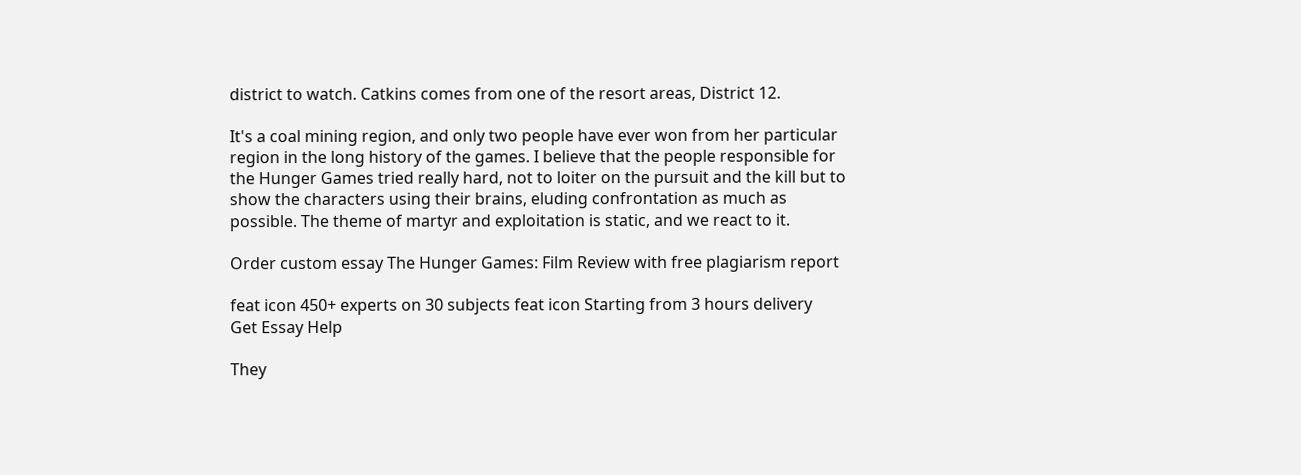district to watch. Catkins comes from one of the resort areas, District 12.

It's a coal mining region, and only two people have ever won from her particular region in the long history of the games. I believe that the people responsible for the Hunger Games tried really hard, not to loiter on the pursuit and the kill but to show the characters using their brains, eluding confrontation as much as possible. The theme of martyr and exploitation is static, and we react to it.

Order custom essay The Hunger Games: Film Review with free plagiarism report

feat icon 450+ experts on 30 subjects feat icon Starting from 3 hours delivery
Get Essay Help

They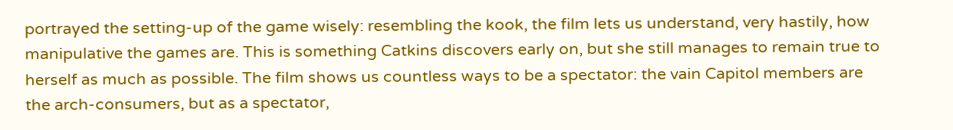portrayed the setting-up of the game wisely: resembling the kook, the film lets us understand, very hastily, how manipulative the games are. This is something Catkins discovers early on, but she still manages to remain true to herself as much as possible. The film shows us countless ways to be a spectator: the vain Capitol members are the arch-consumers, but as a spectator,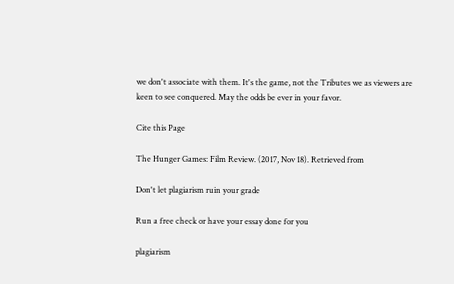we don't associate with them. It's the game, not the Tributes we as viewers are keen to see conquered. May the odds be ever in your favor.

Cite this Page

The Hunger Games: Film Review. (2017, Nov 18). Retrieved from

Don't let plagiarism ruin your grade

Run a free check or have your essay done for you

plagiarism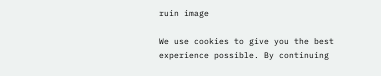ruin image

We use cookies to give you the best experience possible. By continuing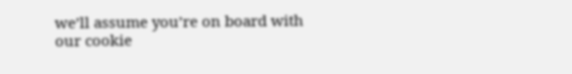we’ll assume you’re on board with our cookie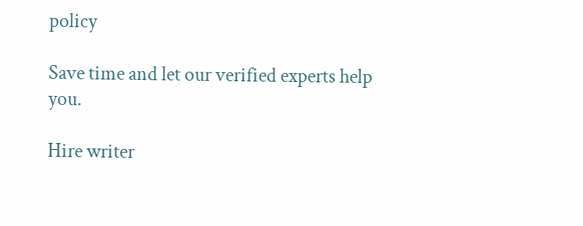policy

Save time and let our verified experts help you.

Hire writer